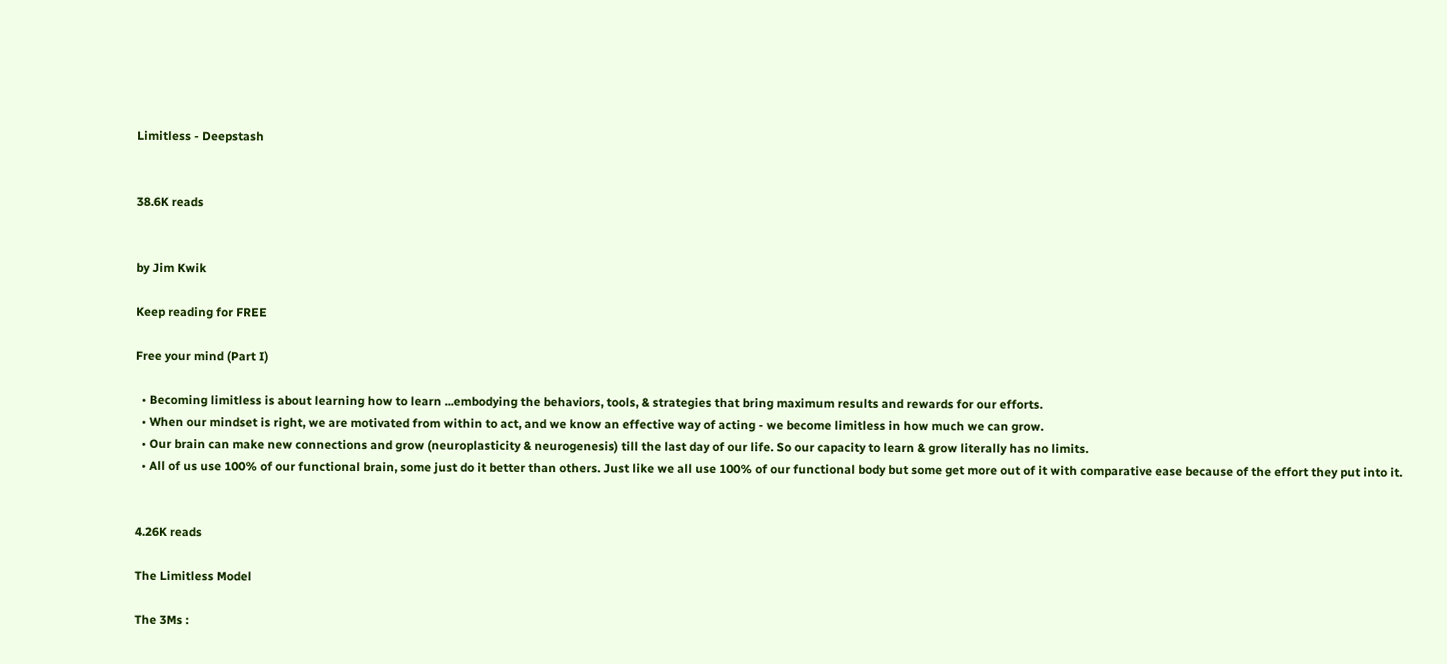Limitless - Deepstash


38.6K reads


by Jim Kwik

Keep reading for FREE

Free your mind (Part I)

  • Becoming limitless is about learning how to learn ...embodying the behaviors, tools, & strategies that bring maximum results and rewards for our efforts.
  • When our mindset is right, we are motivated from within to act, and we know an effective way of acting - we become limitless in how much we can grow.
  • Our brain can make new connections and grow (neuroplasticity & neurogenesis) till the last day of our life. So our capacity to learn & grow literally has no limits.
  • All of us use 100% of our functional brain, some just do it better than others. Just like we all use 100% of our functional body but some get more out of it with comparative ease because of the effort they put into it.


4.26K reads

The Limitless Model

The 3Ms :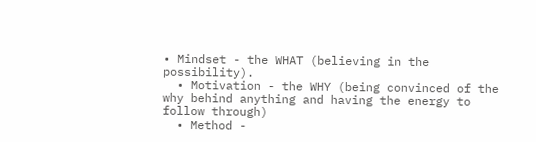• Mindset - the WHAT (believing in the possibility).
  • Motivation - the WHY (being convinced of the why behind anything and having the energy to follow through)
  • Method -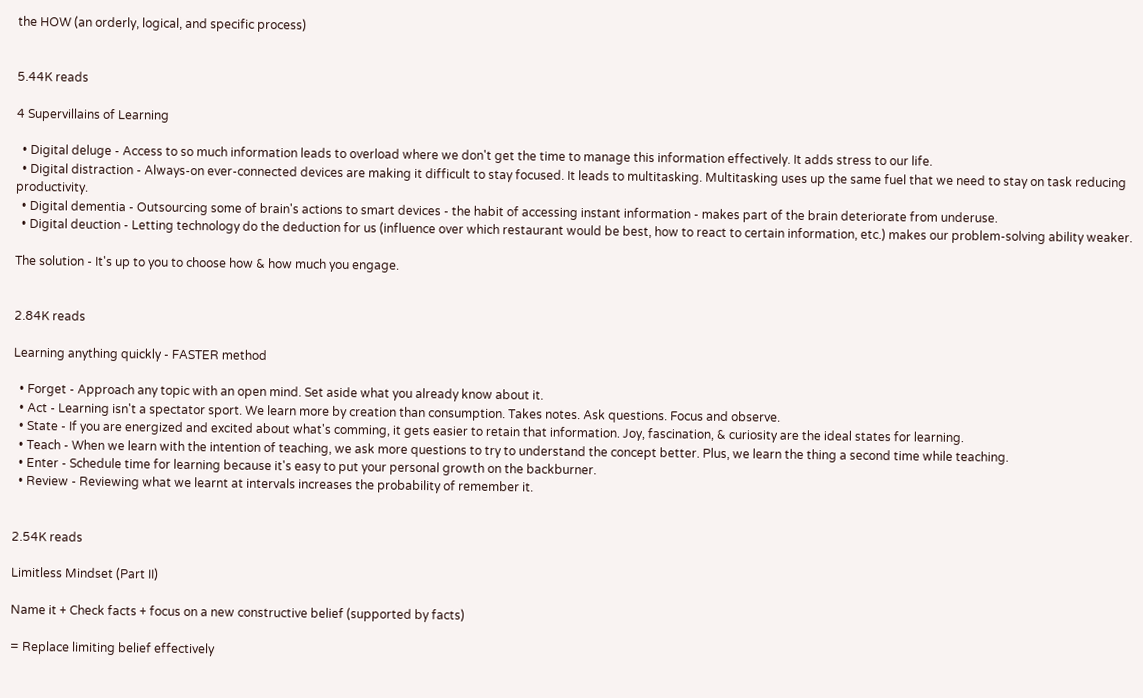the HOW (an orderly, logical, and specific process)


5.44K reads

4 Supervillains of Learning

  • Digital deluge - Access to so much information leads to overload where we don't get the time to manage this information effectively. It adds stress to our life.
  • Digital distraction - Always-on ever-connected devices are making it difficult to stay focused. It leads to multitasking. Multitasking uses up the same fuel that we need to stay on task reducing productivity.
  • Digital dementia - Outsourcing some of brain's actions to smart devices - the habit of accessing instant information - makes part of the brain deteriorate from underuse.
  • Digital deuction - Letting technology do the deduction for us (influence over which restaurant would be best, how to react to certain information, etc.) makes our problem-solving ability weaker.

The solution - It's up to you to choose how & how much you engage.


2.84K reads

Learning anything quickly - FASTER method

  • Forget - Approach any topic with an open mind. Set aside what you already know about it.
  • Act - Learning isn't a spectator sport. We learn more by creation than consumption. Takes notes. Ask questions. Focus and observe.
  • State - If you are energized and excited about what's comming, it gets easier to retain that information. Joy, fascination, & curiosity are the ideal states for learning.
  • Teach - When we learn with the intention of teaching, we ask more questions to try to understand the concept better. Plus, we learn the thing a second time while teaching.
  • Enter - Schedule time for learning because it's easy to put your personal growth on the backburner.
  • Review - Reviewing what we learnt at intervals increases the probability of remember it.


2.54K reads

Limitless Mindset (Part II)

Name it + Check facts + focus on a new constructive belief (supported by facts)

= Replace limiting belief effectively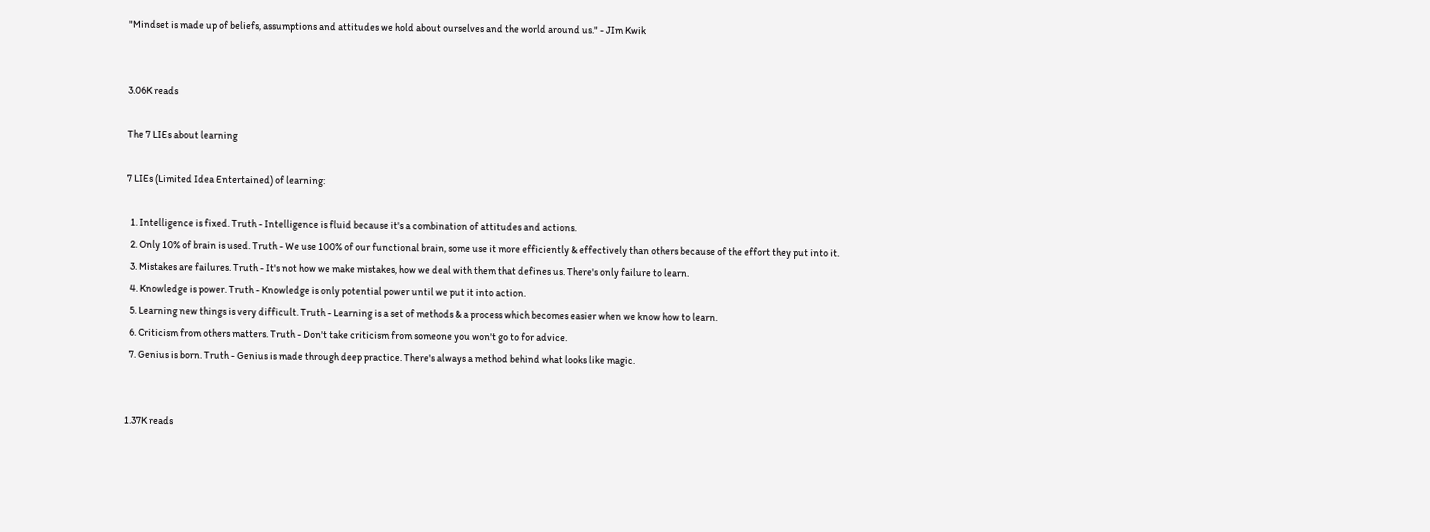"Mindset is made up of beliefs, assumptions and attitudes we hold about ourselves and the world around us." - JIm Kwik


3.06K reads

The 7 LIEs about learning

7 LIEs (Limited Idea Entertained) of learning:

  1. Intelligence is fixed. Truth - Intelligence is fluid because it's a combination of attitudes and actions.
  2. Only 10% of brain is used. Truth - We use 100% of our functional brain, some use it more efficiently & effectively than others because of the effort they put into it.
  3. Mistakes are failures. Truth - It's not how we make mistakes, how we deal with them that defines us. There's only failure to learn.
  4. Knowledge is power. Truth - Knowledge is only potential power until we put it into action.
  5. Learning new things is very difficult. Truth - Learning is a set of methods & a process which becomes easier when we know how to learn.
  6. Criticism from others matters. Truth - Don't take criticism from someone you won't go to for advice.
  7. Genius is born. Truth - Genius is made through deep practice. There's always a method behind what looks like magic.


1.37K reads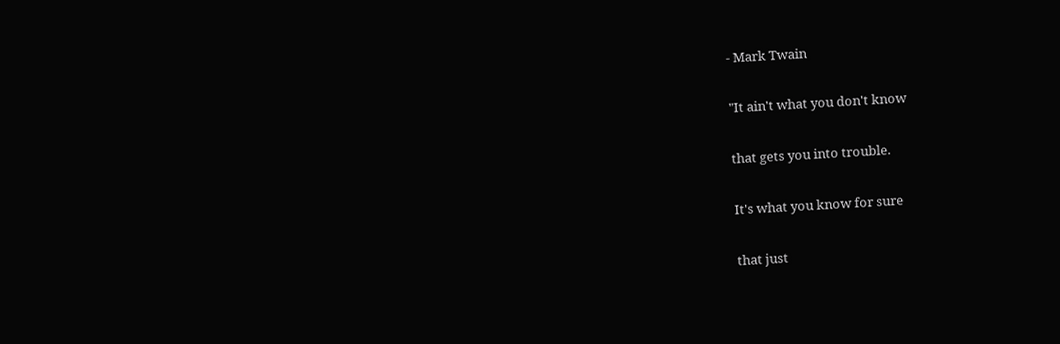- Mark Twain

"It ain't what you don't know

that gets you into trouble.

It's what you know for sure

that just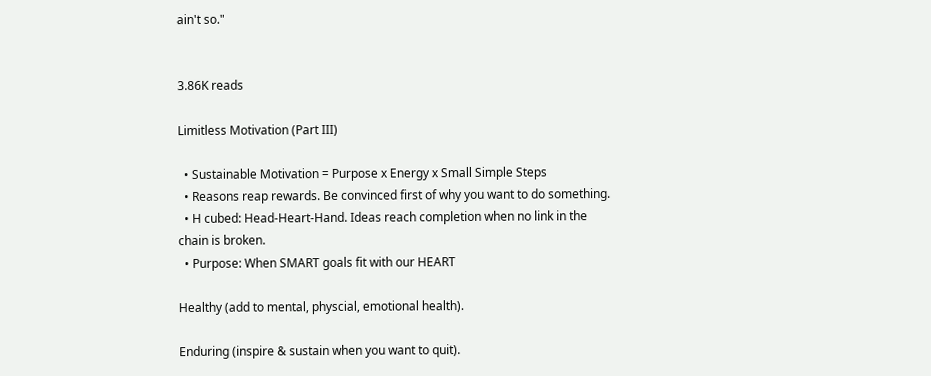ain't so."


3.86K reads

Limitless Motivation (Part III)

  • Sustainable Motivation = Purpose x Energy x Small Simple Steps
  • Reasons reap rewards. Be convinced first of why you want to do something.
  • H cubed: Head-Heart-Hand. Ideas reach completion when no link in the chain is broken.
  • Purpose: When SMART goals fit with our HEART

Healthy (add to mental, physcial, emotional health).

Enduring (inspire & sustain when you want to quit).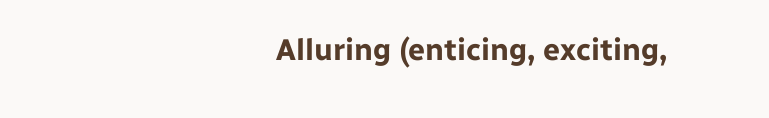Alluring (enticing, exciting,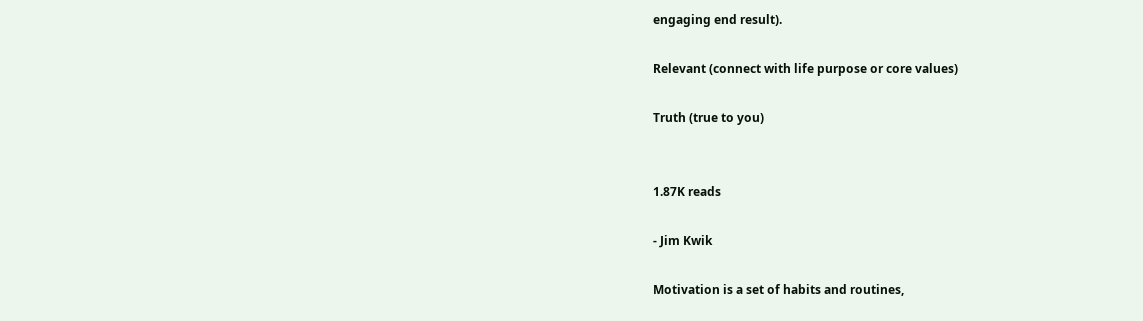engaging end result).

Relevant (connect with life purpose or core values)

Truth (true to you)


1.87K reads

- Jim Kwik

Motivation is a set of habits and routines,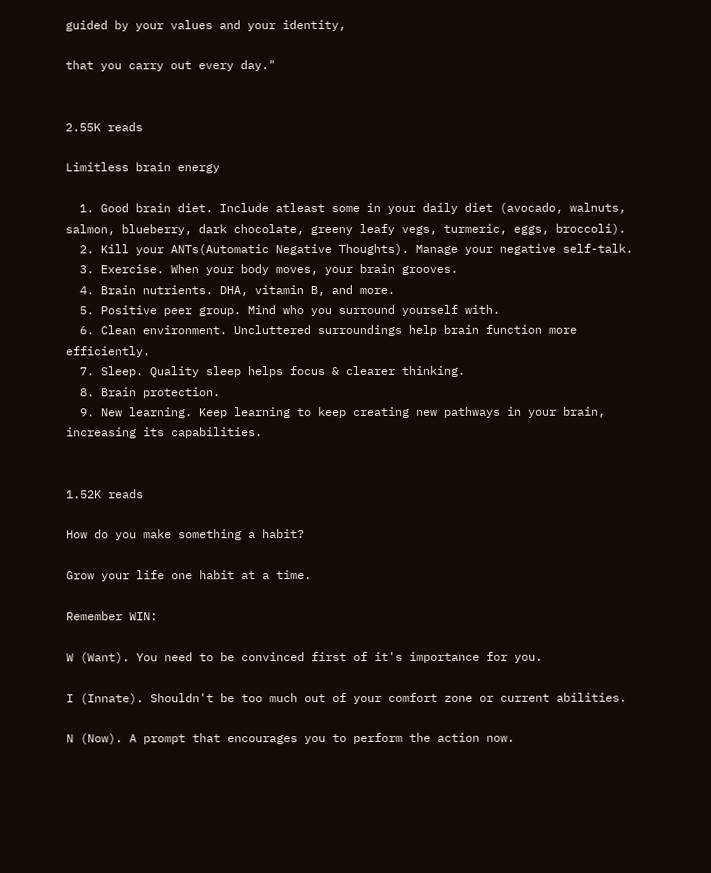guided by your values and your identity,

that you carry out every day."


2.55K reads

Limitless brain energy

  1. Good brain diet. Include atleast some in your daily diet (avocado, walnuts, salmon, blueberry, dark chocolate, greeny leafy vegs, turmeric, eggs, broccoli).
  2. Kill your ANTs(Automatic Negative Thoughts). Manage your negative self-talk.
  3. Exercise. When your body moves, your brain grooves.
  4. Brain nutrients. DHA, vitamin B, and more.
  5. Positive peer group. Mind who you surround yourself with.
  6. Clean environment. Uncluttered surroundings help brain function more efficiently.
  7. Sleep. Quality sleep helps focus & clearer thinking.
  8. Brain protection.
  9. New learning. Keep learning to keep creating new pathways in your brain, increasing its capabilities.


1.52K reads

How do you make something a habit?

Grow your life one habit at a time.

Remember WIN:

W (Want). You need to be convinced first of it's importance for you.

I (Innate). Shouldn't be too much out of your comfort zone or current abilities.

N (Now). A prompt that encourages you to perform the action now.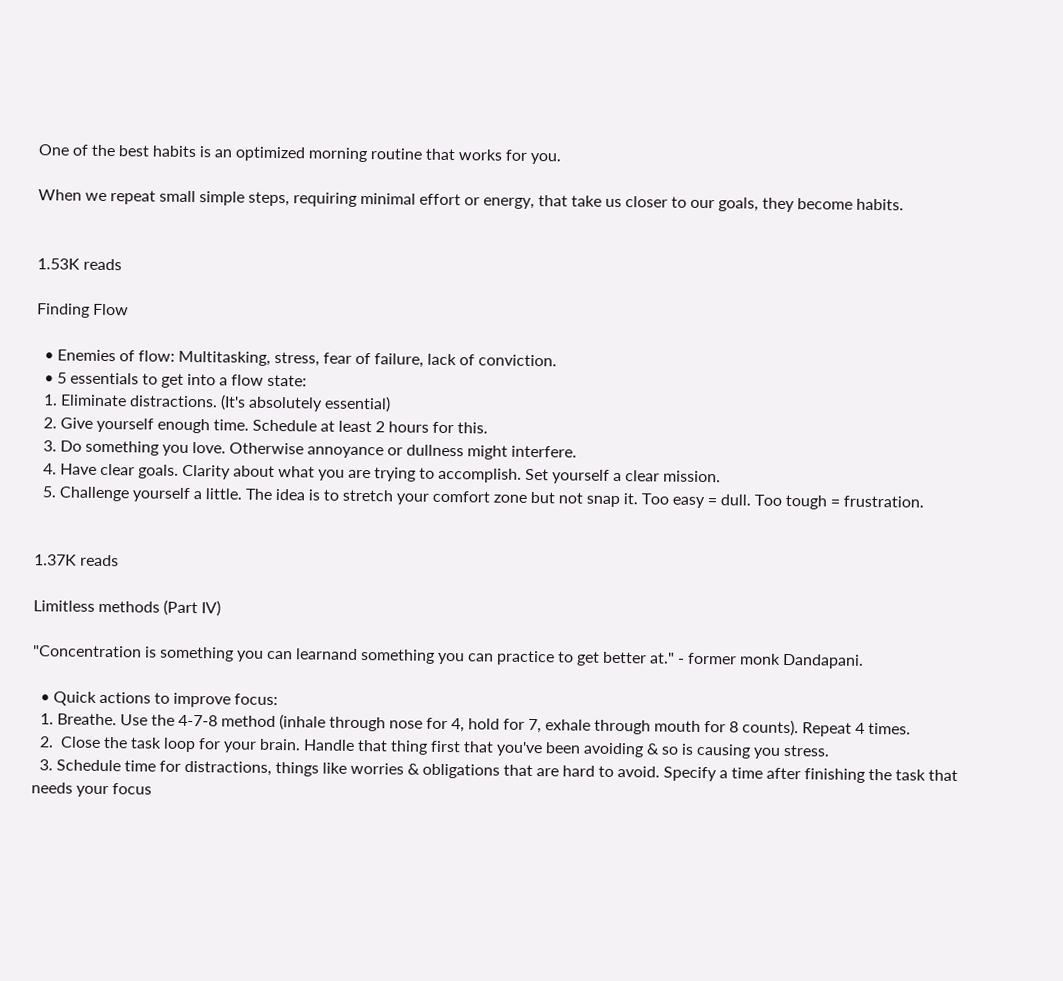One of the best habits is an optimized morning routine that works for you.

When we repeat small simple steps, requiring minimal effort or energy, that take us closer to our goals, they become habits.


1.53K reads

Finding Flow

  • Enemies of flow: Multitasking, stress, fear of failure, lack of conviction.
  • 5 essentials to get into a flow state:
  1. Eliminate distractions. (It's absolutely essential)
  2. Give yourself enough time. Schedule at least 2 hours for this.
  3. Do something you love. Otherwise annoyance or dullness might interfere.
  4. Have clear goals. Clarity about what you are trying to accomplish. Set yourself a clear mission.
  5. Challenge yourself a little. The idea is to stretch your comfort zone but not snap it. Too easy = dull. Too tough = frustration.


1.37K reads

Limitless methods (Part IV)

"Concentration is something you can learnand something you can practice to get better at." - former monk Dandapani.

  • Quick actions to improve focus:
  1. Breathe. Use the 4-7-8 method (inhale through nose for 4, hold for 7, exhale through mouth for 8 counts). Repeat 4 times.
  2.  Close the task loop for your brain. Handle that thing first that you've been avoiding & so is causing you stress.
  3. Schedule time for distractions, things like worries & obligations that are hard to avoid. Specify a time after finishing the task that needs your focus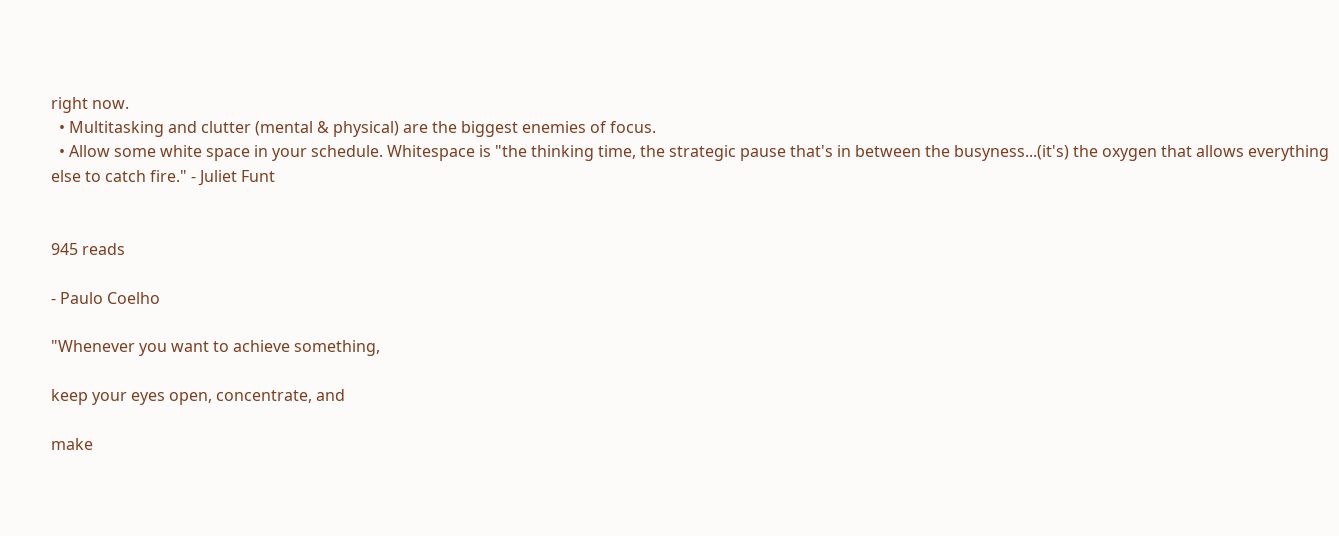right now.
  • Multitasking and clutter (mental & physical) are the biggest enemies of focus.
  • Allow some white space in your schedule. Whitespace is "the thinking time, the strategic pause that's in between the busyness...(it's) the oxygen that allows everything else to catch fire." - Juliet Funt


945 reads

- Paulo Coelho

"Whenever you want to achieve something,

keep your eyes open, concentrate, and

make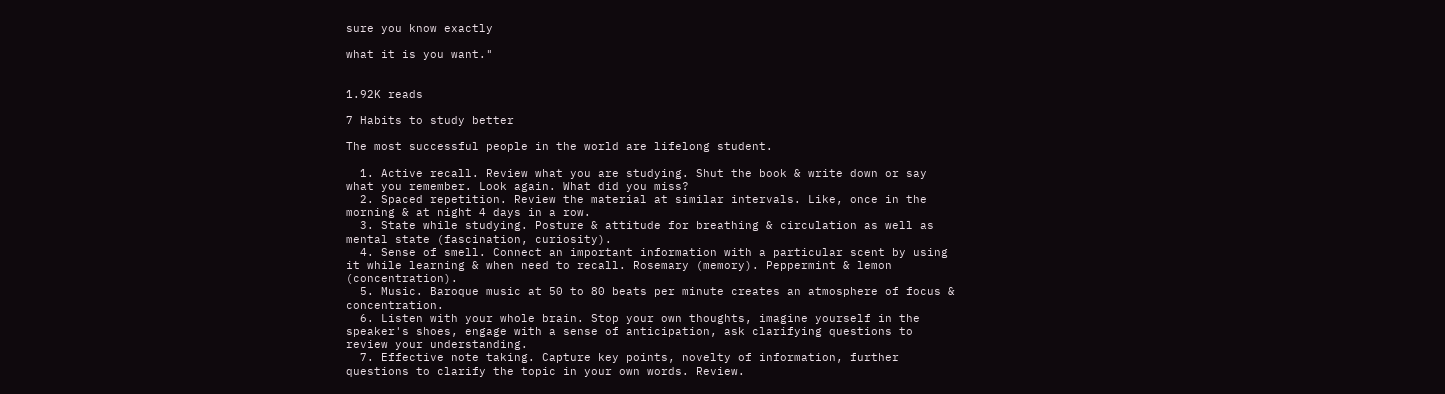sure you know exactly

what it is you want."


1.92K reads

7 Habits to study better

The most successful people in the world are lifelong student.

  1. Active recall. Review what you are studying. Shut the book & write down or say what you remember. Look again. What did you miss?
  2. Spaced repetition. Review the material at similar intervals. Like, once in the morning & at night 4 days in a row.
  3. State while studying. Posture & attitude for breathing & circulation as well as mental state (fascination, curiosity).
  4. Sense of smell. Connect an important information with a particular scent by using it while learning & when need to recall. Rosemary (memory). Peppermint & lemon (concentration).
  5. Music. Baroque music at 50 to 80 beats per minute creates an atmosphere of focus & concentration.
  6. Listen with your whole brain. Stop your own thoughts, imagine yourself in the speaker's shoes, engage with a sense of anticipation, ask clarifying questions to review your understanding.
  7. Effective note taking. Capture key points, novelty of information, further questions to clarify the topic in your own words. Review.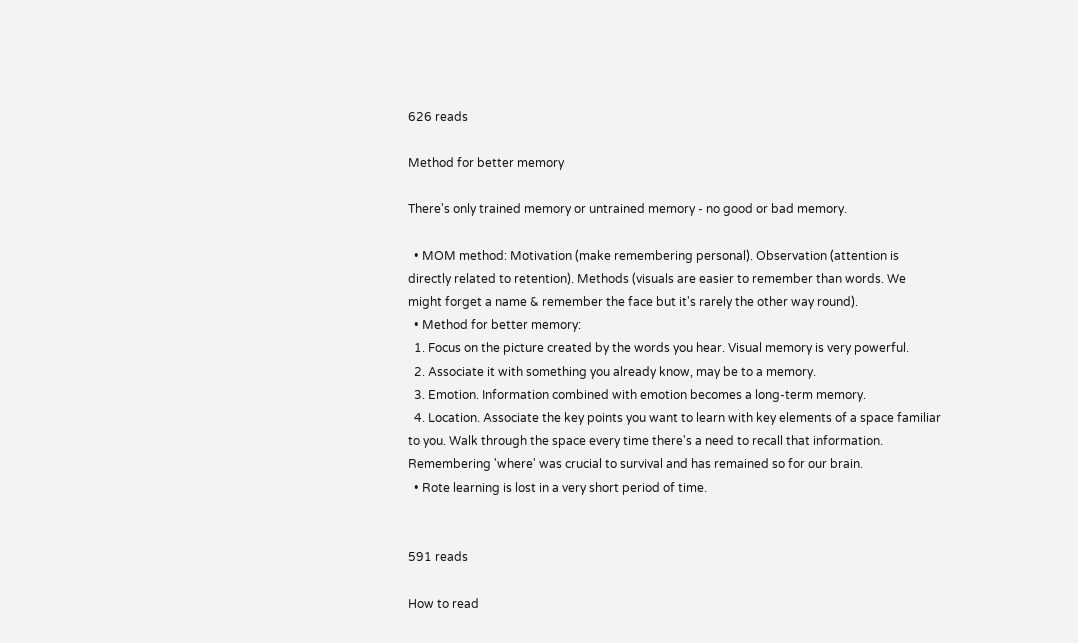626 reads

Method for better memory

There's only trained memory or untrained memory - no good or bad memory.

  • MOM method: Motivation (make remembering personal). Observation (attention is directly related to retention). Methods (visuals are easier to remember than words. We might forget a name & remember the face but it's rarely the other way round).
  • Method for better memory:
  1. Focus on the picture created by the words you hear. Visual memory is very powerful.
  2. Associate it with something you already know, may be to a memory.
  3. Emotion. Information combined with emotion becomes a long-term memory.
  4. Location. Associate the key points you want to learn with key elements of a space familiar to you. Walk through the space every time there's a need to recall that information. Remembering 'where' was crucial to survival and has remained so for our brain.
  • Rote learning is lost in a very short period of time.


591 reads

How to read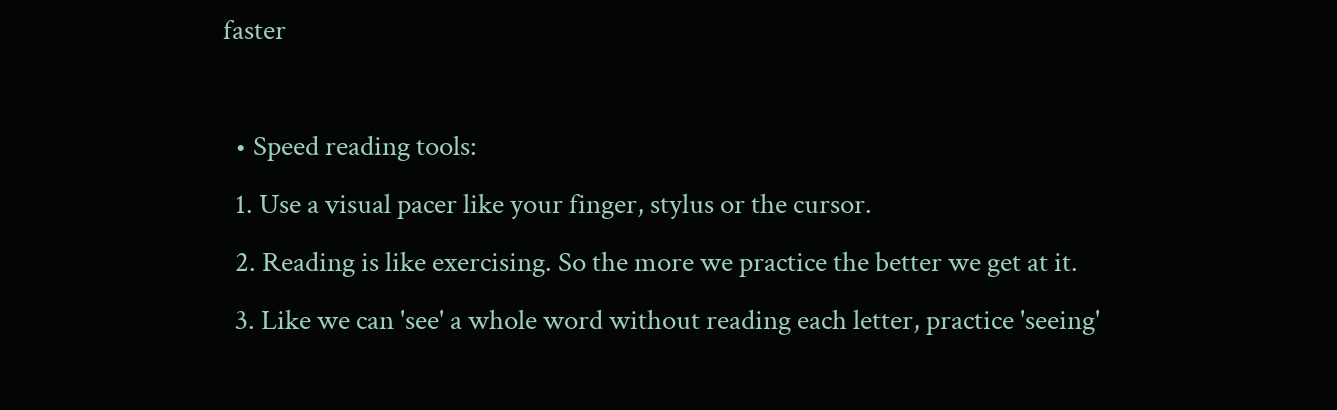faster

  • Speed reading tools:
  1. Use a visual pacer like your finger, stylus or the cursor.
  2. Reading is like exercising. So the more we practice the better we get at it.
  3. Like we can 'see' a whole word without reading each letter, practice 'seeing'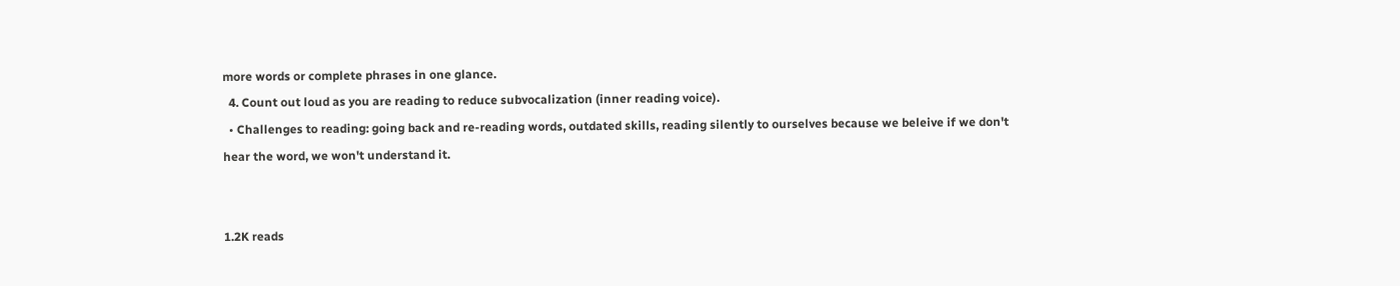more words or complete phrases in one glance.
  4. Count out loud as you are reading to reduce subvocalization (inner reading voice).
  • Challenges to reading: going back and re-reading words, outdated skills, reading silently to ourselves because we beleive if we don't hear the word, we won't understand it.


1.2K reads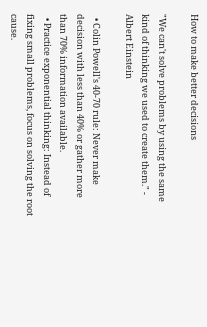How to make better decisions

"We can't solve problems by using the same kind of thinking we used to create them." - Albert Einstein

  • Colin Powell's 40-70 rule: Never make decision with less than 40% or gather more than 70% information available.
  • Practice exponential thinking: Instead of fixing small problems, focus on solving the root cause.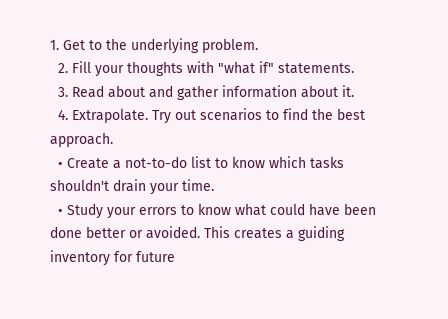1. Get to the underlying problem.
  2. Fill your thoughts with "what if" statements.
  3. Read about and gather information about it.
  4. Extrapolate. Try out scenarios to find the best approach.
  • Create a not-to-do list to know which tasks shouldn't drain your time.
  • Study your errors to know what could have been done better or avoided. This creates a guiding inventory for future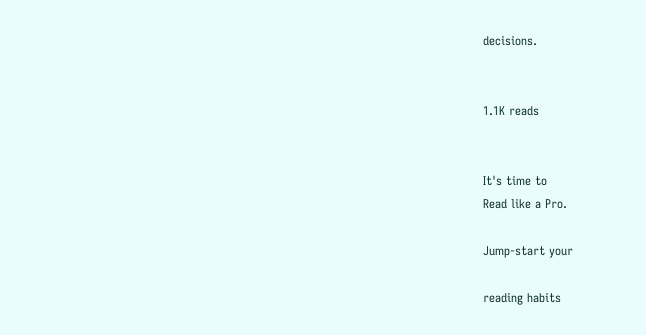decisions.


1.1K reads


It's time to
Read like a Pro.

Jump-start your

reading habits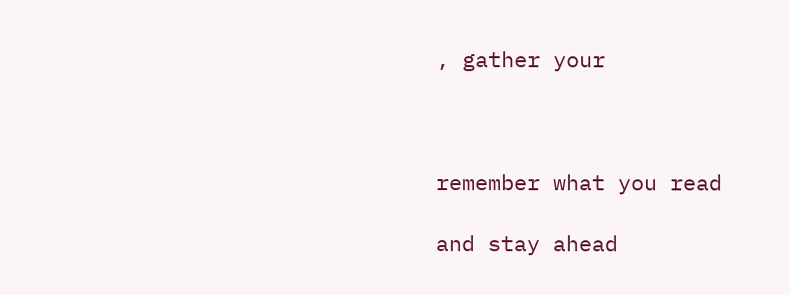, gather your



remember what you read

and stay ahead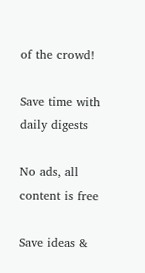of the crowd!

Save time with daily digests

No ads, all content is free

Save ideas &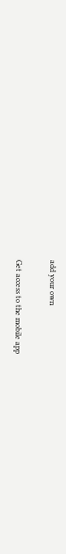add your own

Get access to the mobile app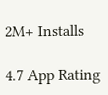2M+ Installs

4.7 App Rating